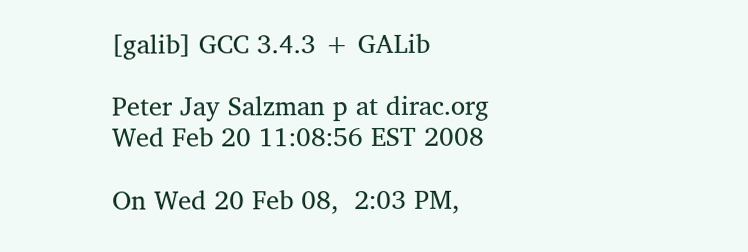[galib] GCC 3.4.3 + GALib

Peter Jay Salzman p at dirac.org
Wed Feb 20 11:08:56 EST 2008

On Wed 20 Feb 08,  2:03 PM,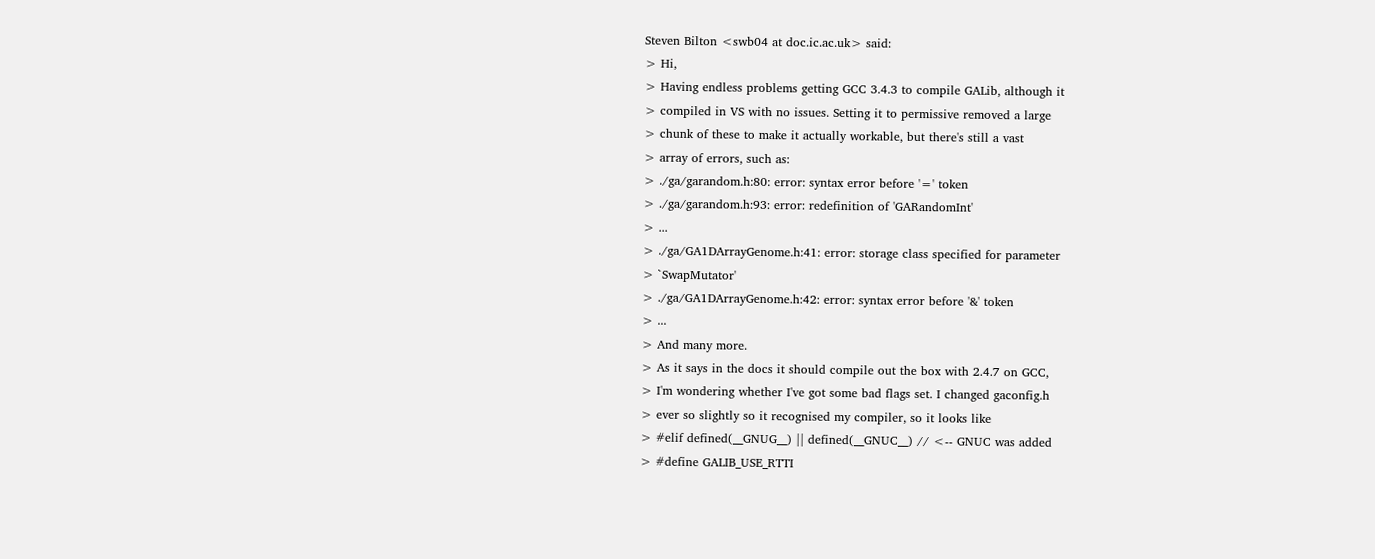Steven Bilton <swb04 at doc.ic.ac.uk> said:
> Hi,
> Having endless problems getting GCC 3.4.3 to compile GALib, although it
> compiled in VS with no issues. Setting it to permissive removed a large
> chunk of these to make it actually workable, but there's still a vast
> array of errors, such as:
> ./ga/garandom.h:80: error: syntax error before '=' token
> ./ga/garandom.h:93: error: redefinition of 'GARandomInt'
> ...
> ./ga/GA1DArrayGenome.h:41: error: storage class specified for parameter
> `SwapMutator'
> ./ga/GA1DArrayGenome.h:42: error: syntax error before '&' token
> ...
> And many more.
> As it says in the docs it should compile out the box with 2.4.7 on GCC,
> I'm wondering whether I've got some bad flags set. I changed gaconfig.h
> ever so slightly so it recognised my compiler, so it looks like
> #elif defined(__GNUG__) || defined(__GNUC__) // <-- GNUC was added
> #define GALIB_USE_RTTI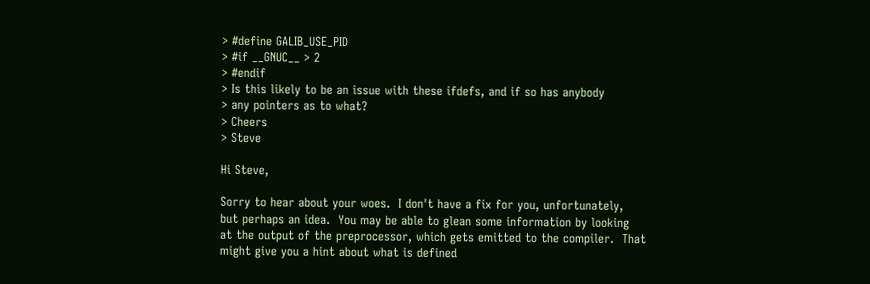> #define GALIB_USE_PID
> #if __GNUC__ > 2
> #endif
> Is this likely to be an issue with these ifdefs, and if so has anybody
> any pointers as to what?
> Cheers
> Steve

Hi Steve,

Sorry to hear about your woes.  I don't have a fix for you, unfortunately,
but perhaps an idea.  You may be able to glean some information by looking
at the output of the preprocessor, which gets emitted to the compiler.  That
might give you a hint about what is defined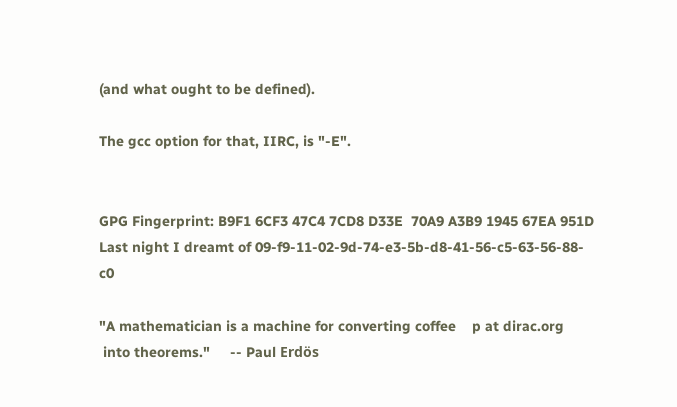(and what ought to be defined).

The gcc option for that, IIRC, is "-E".


GPG Fingerprint: B9F1 6CF3 47C4 7CD8 D33E  70A9 A3B9 1945 67EA 951D
Last night I dreamt of 09-f9-11-02-9d-74-e3-5b-d8-41-56-c5-63-56-88-c0

"A mathematician is a machine for converting coffee    p at dirac.org
 into theorems."     -- Paul Erdös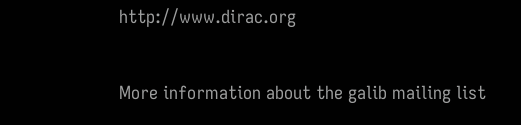http://www.dirac.org

More information about the galib mailing list